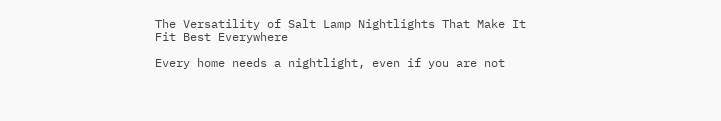The Versatility of Salt Lamp Nightlights That Make It Fit Best Everywhere

Every home needs a nightlight, even if you are not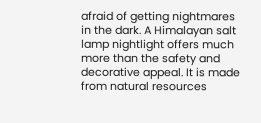afraid of getting nightmares in the dark. A Himalayan salt lamp nightlight offers much more than the safety and decorative appeal. It is made from natural resources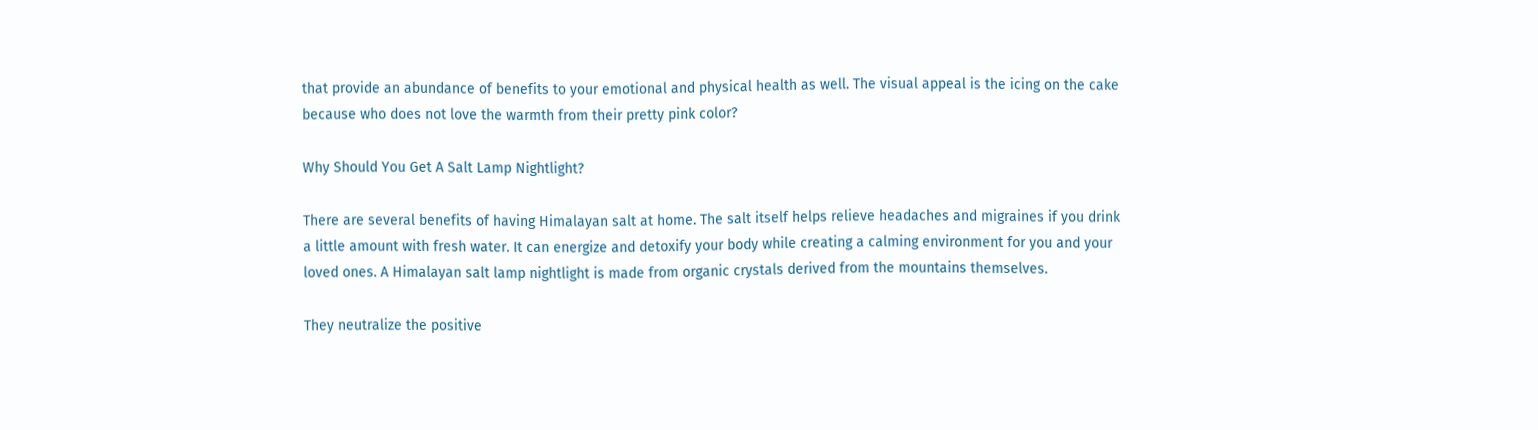that provide an abundance of benefits to your emotional and physical health as well. The visual appeal is the icing on the cake because who does not love the warmth from their pretty pink color?

Why Should You Get A Salt Lamp Nightlight?

There are several benefits of having Himalayan salt at home. The salt itself helps relieve headaches and migraines if you drink a little amount with fresh water. It can energize and detoxify your body while creating a calming environment for you and your loved ones. A Himalayan salt lamp nightlight is made from organic crystals derived from the mountains themselves.

They neutralize the positive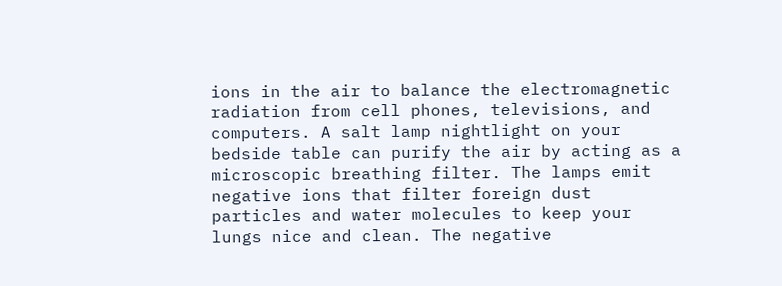ions in the air to balance the electromagnetic radiation from cell phones, televisions, and computers. A salt lamp nightlight on your bedside table can purify the air by acting as a microscopic breathing filter. The lamps emit negative ions that filter foreign dust particles and water molecules to keep your lungs nice and clean. The negative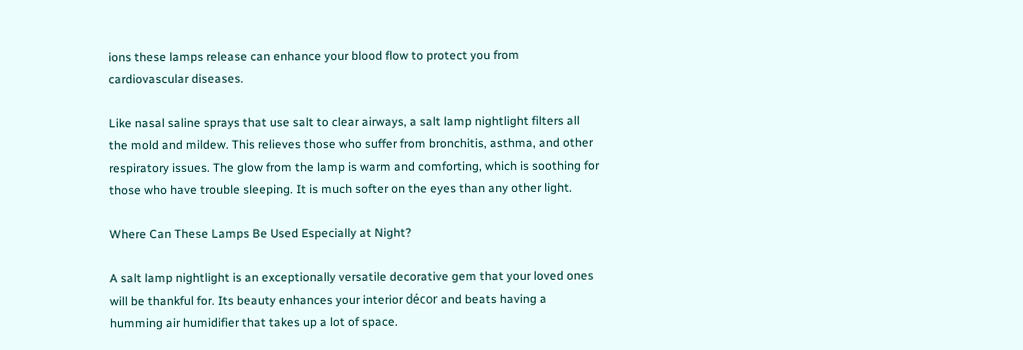ions these lamps release can enhance your blood flow to protect you from cardiovascular diseases.

Like nasal saline sprays that use salt to clear airways, a salt lamp nightlight filters all the mold and mildew. This relieves those who suffer from bronchitis, asthma, and other respiratory issues. The glow from the lamp is warm and comforting, which is soothing for those who have trouble sleeping. It is much softer on the eyes than any other light.

Where Can These Lamps Be Used Especially at Night?

A salt lamp nightlight is an exceptionally versatile decorative gem that your loved ones will be thankful for. Its beauty enhances your interior décor and beats having a humming air humidifier that takes up a lot of space.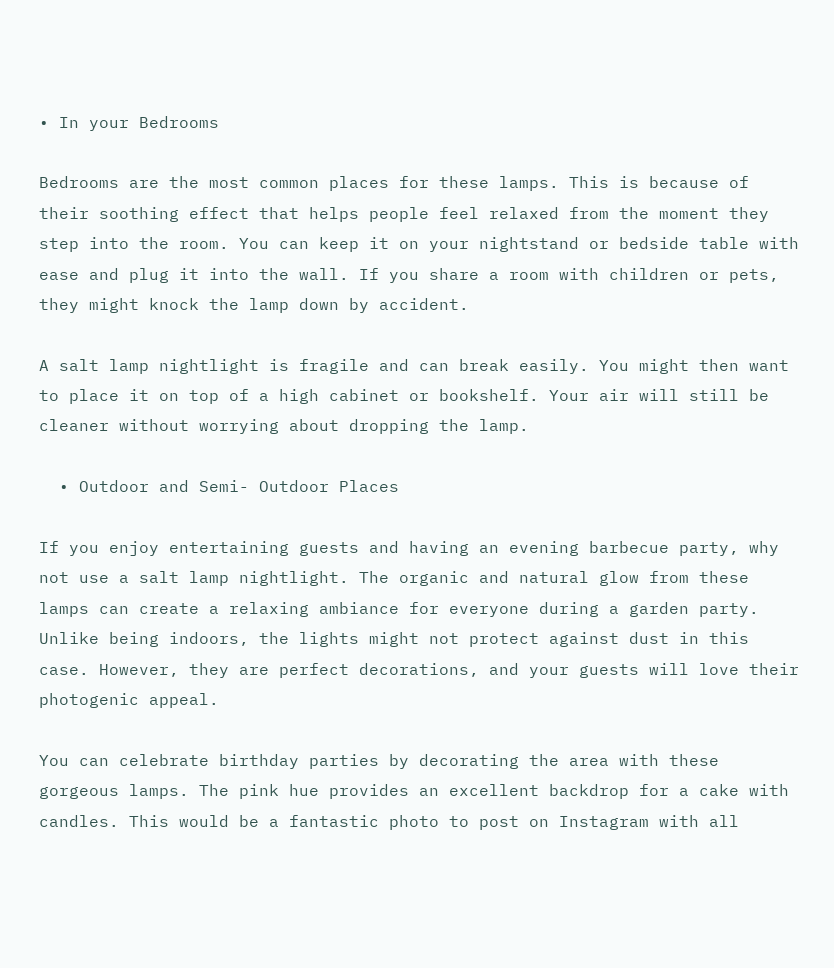• In your Bedrooms

Bedrooms are the most common places for these lamps. This is because of their soothing effect that helps people feel relaxed from the moment they step into the room. You can keep it on your nightstand or bedside table with ease and plug it into the wall. If you share a room with children or pets, they might knock the lamp down by accident.

A salt lamp nightlight is fragile and can break easily. You might then want to place it on top of a high cabinet or bookshelf. Your air will still be cleaner without worrying about dropping the lamp.

  • Outdoor and Semi- Outdoor Places

If you enjoy entertaining guests and having an evening barbecue party, why not use a salt lamp nightlight. The organic and natural glow from these lamps can create a relaxing ambiance for everyone during a garden party. Unlike being indoors, the lights might not protect against dust in this case. However, they are perfect decorations, and your guests will love their photogenic appeal.

You can celebrate birthday parties by decorating the area with these gorgeous lamps. The pink hue provides an excellent backdrop for a cake with candles. This would be a fantastic photo to post on Instagram with all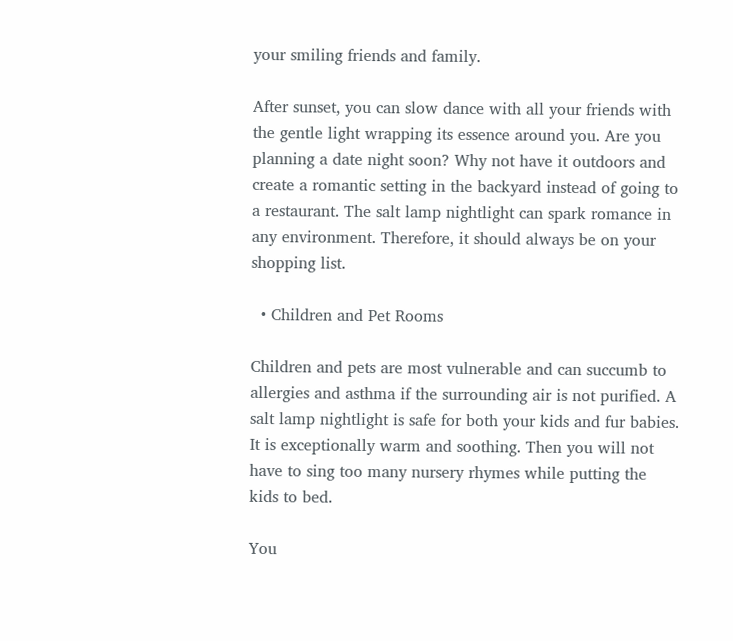your smiling friends and family.

After sunset, you can slow dance with all your friends with the gentle light wrapping its essence around you. Are you planning a date night soon? Why not have it outdoors and create a romantic setting in the backyard instead of going to a restaurant. The salt lamp nightlight can spark romance in any environment. Therefore, it should always be on your shopping list.

  • Children and Pet Rooms

Children and pets are most vulnerable and can succumb to allergies and asthma if the surrounding air is not purified. A salt lamp nightlight is safe for both your kids and fur babies. It is exceptionally warm and soothing. Then you will not have to sing too many nursery rhymes while putting the kids to bed.

You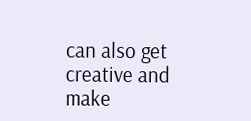can also get creative and make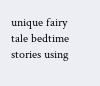unique fairy tale bedtime stories using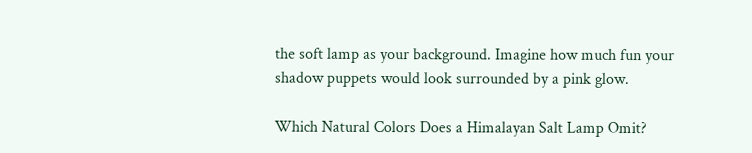the soft lamp as your background. Imagine how much fun your shadow puppets would look surrounded by a pink glow.

Which Natural Colors Does a Himalayan Salt Lamp Omit?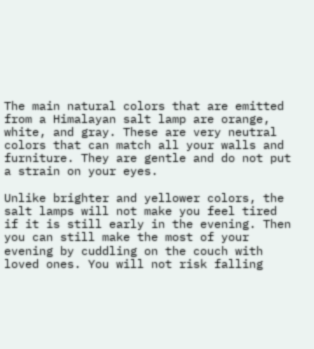The main natural colors that are emitted from a Himalayan salt lamp are orange, white, and gray. These are very neutral colors that can match all your walls and furniture. They are gentle and do not put a strain on your eyes.

Unlike brighter and yellower colors, the salt lamps will not make you feel tired if it is still early in the evening. Then you can still make the most of your evening by cuddling on the couch with loved ones. You will not risk falling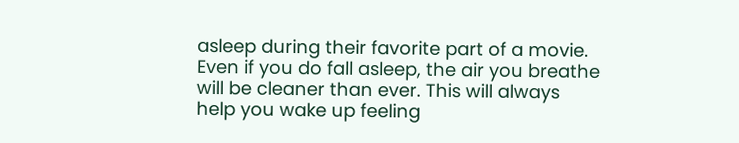asleep during their favorite part of a movie. Even if you do fall asleep, the air you breathe will be cleaner than ever. This will always help you wake up feeling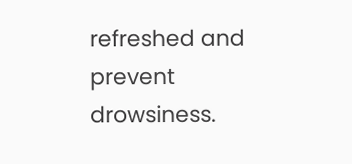refreshed and prevent drowsiness.